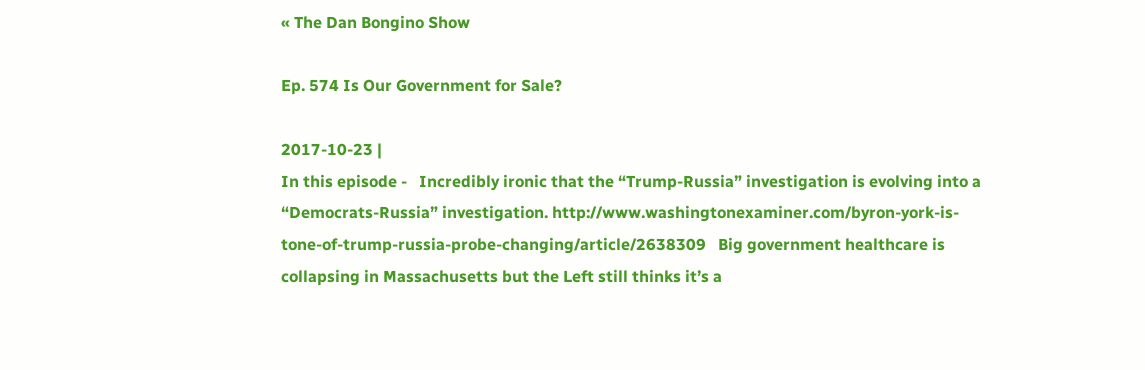« The Dan Bongino Show

Ep. 574 Is Our Government for Sale?

2017-10-23 |
In this episode -   Incredibly ironic that the “Trump-Russia” investigation is evolving into a “Democrats-Russia” investigation. http://www.washingtonexaminer.com/byron-york-is-tone-of-trump-russia-probe-changing/article/2638309   Big government healthcare is collapsing in Massachusetts but the Left still thinks it’s a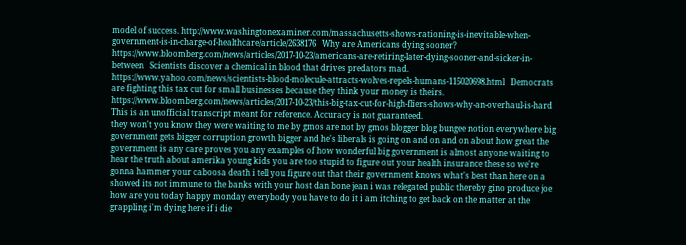model of success. http://www.washingtonexaminer.com/massachusetts-shows-rationing-is-inevitable-when-government-is-in-charge-of-healthcare/article/2638176   Why are Americans dying sooner? https://www.bloomberg.com/news/articles/2017-10-23/americans-are-retiring-later-dying-sooner-and-sicker-in-between   Scientists discover a chemical in blood that drives predators mad. https://www.yahoo.com/news/scientists-blood-molecule-attracts-wolves-repels-humans-115020698.html   Democrats are fighting this tax cut for small businesses because they think your money is theirs. https://www.bloomberg.com/news/articles/2017-10-23/this-big-tax-cut-for-high-fliers-shows-why-an-overhaul-is-hard
This is an unofficial transcript meant for reference. Accuracy is not guaranteed.
they won't you know they were waiting to me by gmos are not by gmos blogger blog bungee notion everywhere big government gets bigger corruption growth bigger and he's liberals is going on and on and on about how great the government is any care proves you any examples of how wonderful big government is almost anyone waiting to hear the truth about amerika young kids you are too stupid to figure out your health insurance these so we're gonna hammer your caboosa death i tell you figure out that their government knows what's best than here on a showed its not immune to the banks with your host dan bone jean i was relegated public thereby gino produce joe how are you today happy monday everybody you have to do it i am itching to get back on the matter at the grappling i'm dying here if i die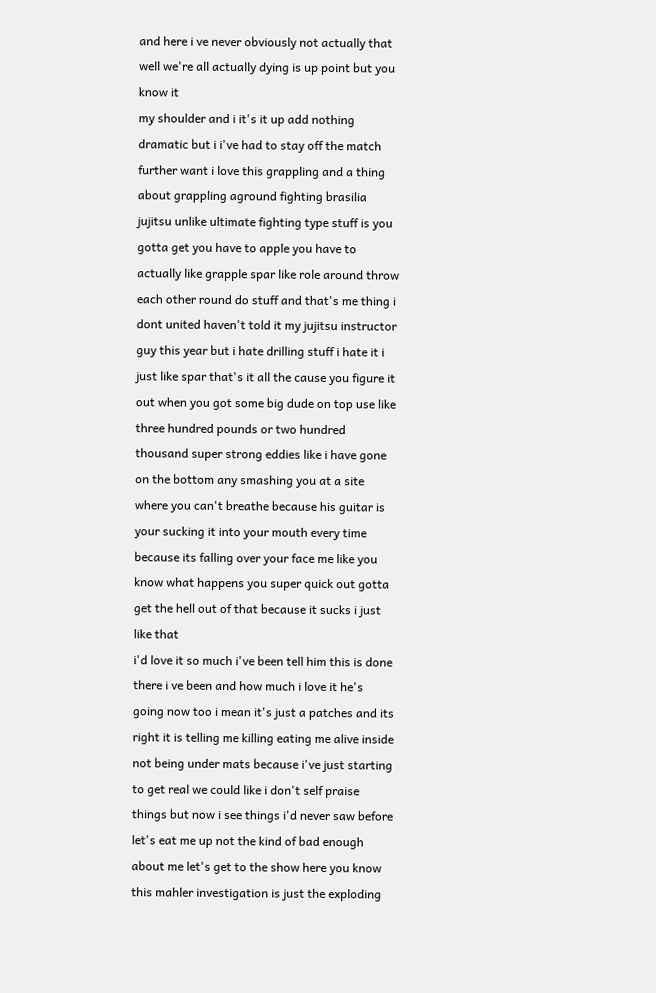and here i ve never obviously not actually that well we're all actually dying is up point but you know it
my shoulder and i it's it up add nothing dramatic but i i've had to stay off the match further want i love this grappling and a thing about grappling aground fighting brasilia jujitsu unlike ultimate fighting type stuff is you gotta get you have to apple you have to actually like grapple spar like role around throw each other round do stuff and that's me thing i dont united haven't told it my jujitsu instructor guy this year but i hate drilling stuff i hate it i just like spar that's it all the cause you figure it out when you got some big dude on top use like three hundred pounds or two hundred thousand super strong eddies like i have gone on the bottom any smashing you at a site where you can't breathe because his guitar is your sucking it into your mouth every time because its falling over your face me like you know what happens you super quick out gotta get the hell out of that because it sucks i just like that
i'd love it so much i've been tell him this is done there i ve been and how much i love it he's going now too i mean it's just a patches and its right it is telling me killing eating me alive inside not being under mats because i've just starting to get real we could like i don't self praise things but now i see things i'd never saw before let's eat me up not the kind of bad enough about me let's get to the show here you know this mahler investigation is just the exploding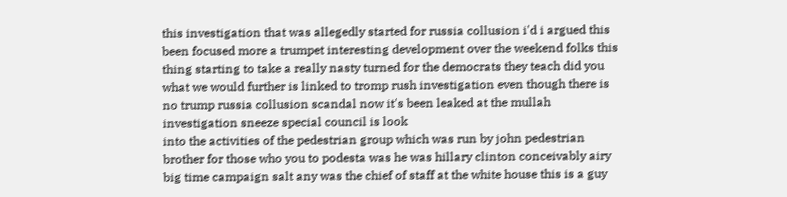this investigation that was allegedly started for russia collusion i'd i argued this been focused more a trumpet interesting development over the weekend folks this thing starting to take a really nasty turned for the democrats they teach did you what we would further is linked to tromp rush investigation even though there is no trump russia collusion scandal now it's been leaked at the mullah investigation sneeze special council is look
into the activities of the pedestrian group which was run by john pedestrian brother for those who you to podesta was he was hillary clinton conceivably airy big time campaign salt any was the chief of staff at the white house this is a guy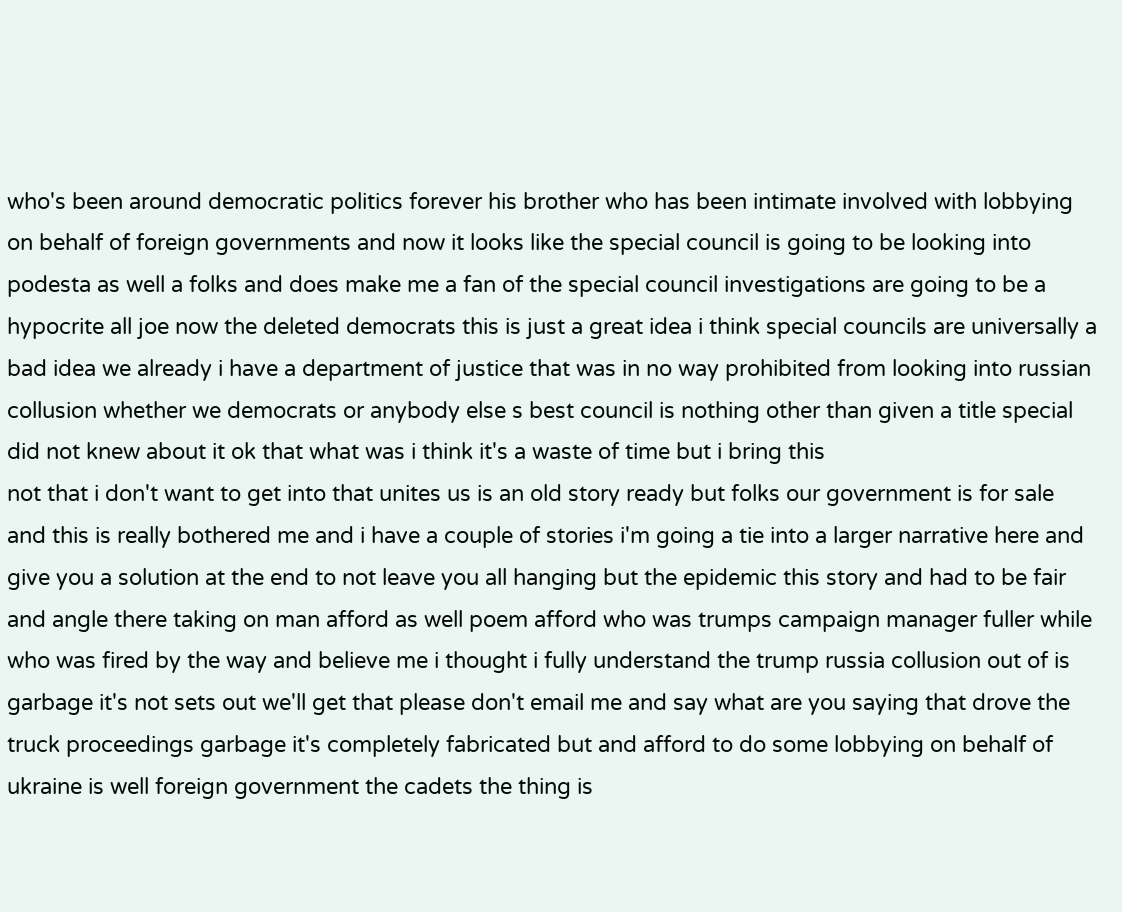who's been around democratic politics forever his brother who has been intimate involved with lobbying on behalf of foreign governments and now it looks like the special council is going to be looking into podesta as well a folks and does make me a fan of the special council investigations are going to be a hypocrite all joe now the deleted democrats this is just a great idea i think special councils are universally a bad idea we already i have a department of justice that was in no way prohibited from looking into russian collusion whether we democrats or anybody else s best council is nothing other than given a title special did not knew about it ok that what was i think it's a waste of time but i bring this
not that i don't want to get into that unites us is an old story ready but folks our government is for sale and this is really bothered me and i have a couple of stories i'm going a tie into a larger narrative here and give you a solution at the end to not leave you all hanging but the epidemic this story and had to be fair and angle there taking on man afford as well poem afford who was trumps campaign manager fuller while who was fired by the way and believe me i thought i fully understand the trump russia collusion out of is garbage it's not sets out we'll get that please don't email me and say what are you saying that drove the truck proceedings garbage it's completely fabricated but and afford to do some lobbying on behalf of ukraine is well foreign government the cadets the thing is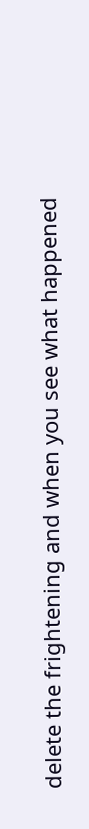delete the frightening and when you see what happened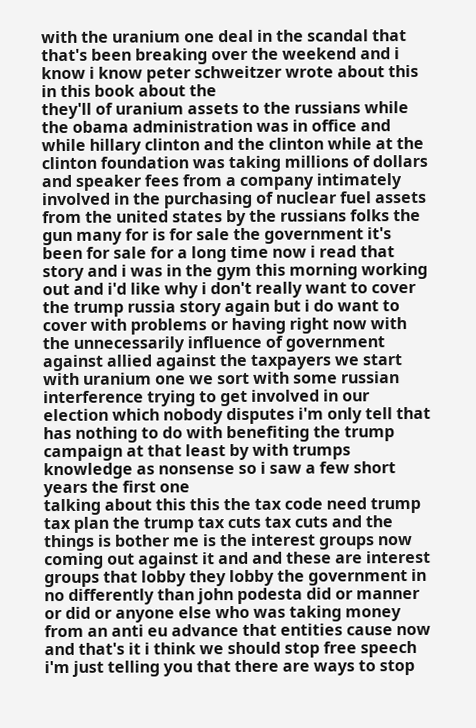with the uranium one deal in the scandal that that's been breaking over the weekend and i know i know peter schweitzer wrote about this in this book about the
they'll of uranium assets to the russians while the obama administration was in office and while hillary clinton and the clinton while at the clinton foundation was taking millions of dollars and speaker fees from a company intimately involved in the purchasing of nuclear fuel assets from the united states by the russians folks the gun many for is for sale the government it's been for sale for a long time now i read that story and i was in the gym this morning working out and i'd like why i don't really want to cover the trump russia story again but i do want to cover with problems or having right now with the unnecessarily influence of government against allied against the taxpayers we start with uranium one we sort with some russian interference trying to get involved in our election which nobody disputes i'm only tell that has nothing to do with benefiting the trump campaign at that least by with trumps knowledge as nonsense so i saw a few short years the first one
talking about this this the tax code need trump tax plan the trump tax cuts tax cuts and the things is bother me is the interest groups now coming out against it and and these are interest groups that lobby they lobby the government in no differently than john podesta did or manner or did or anyone else who was taking money from an anti eu advance that entities cause now and that's it i think we should stop free speech i'm just telling you that there are ways to stop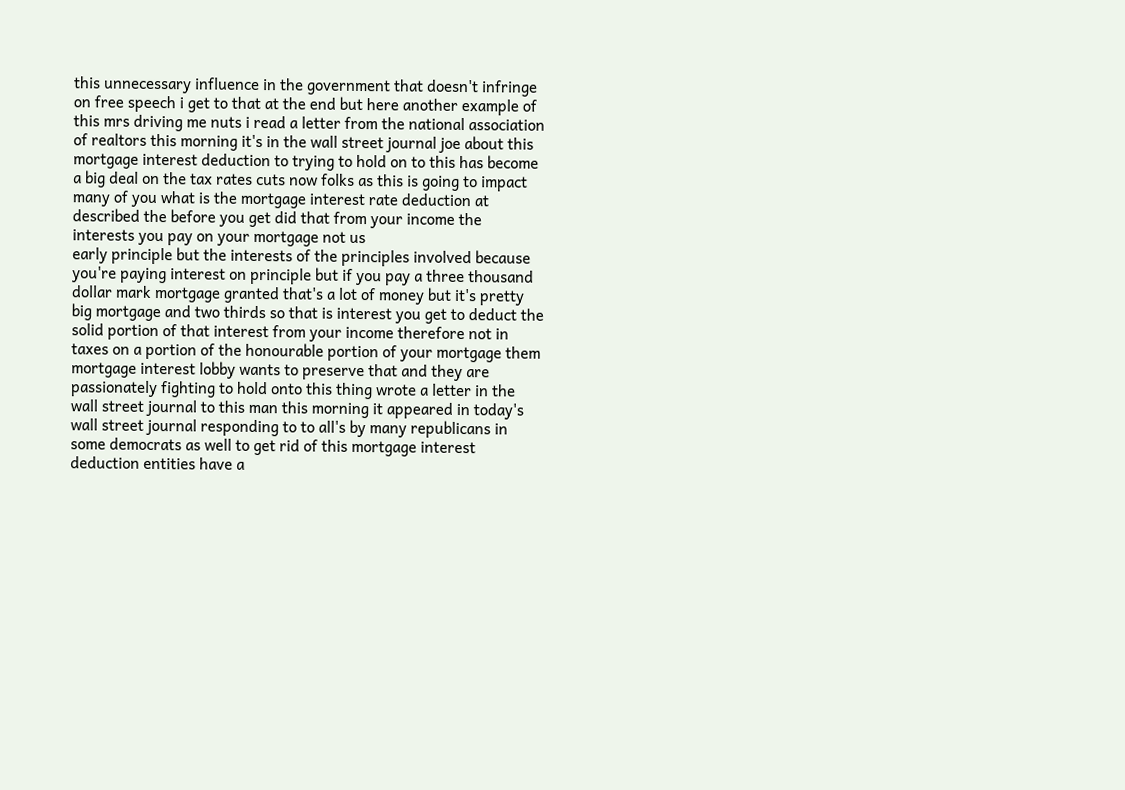this unnecessary influence in the government that doesn't infringe on free speech i get to that at the end but here another example of this mrs driving me nuts i read a letter from the national association of realtors this morning it's in the wall street journal joe about this mortgage interest deduction to trying to hold on to this has become a big deal on the tax rates cuts now folks as this is going to impact many of you what is the mortgage interest rate deduction at described the before you get did that from your income the interests you pay on your mortgage not us
early principle but the interests of the principles involved because you're paying interest on principle but if you pay a three thousand dollar mark mortgage granted that's a lot of money but it's pretty big mortgage and two thirds so that is interest you get to deduct the solid portion of that interest from your income therefore not in taxes on a portion of the honourable portion of your mortgage them mortgage interest lobby wants to preserve that and they are passionately fighting to hold onto this thing wrote a letter in the wall street journal to this man this morning it appeared in today's wall street journal responding to to all's by many republicans in some democrats as well to get rid of this mortgage interest deduction entities have a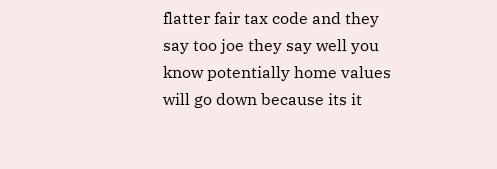flatter fair tax code and they say too joe they say well you know potentially home values will go down because its it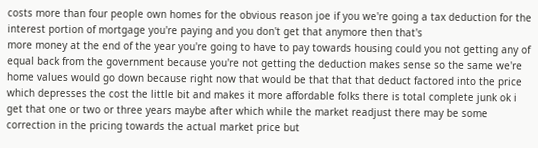costs more than four people own homes for the obvious reason joe if you we're going a tax deduction for the interest portion of mortgage you're paying and you don't get that anymore then that's
more money at the end of the year you're going to have to pay towards housing could you not getting any of equal back from the government because you're not getting the deduction makes sense so the same we're home values would go down because right now that would be that that that deduct factored into the price which depresses the cost the little bit and makes it more affordable folks there is total complete junk ok i get that one or two or three years maybe after which while the market readjust there may be some correction in the pricing towards the actual market price but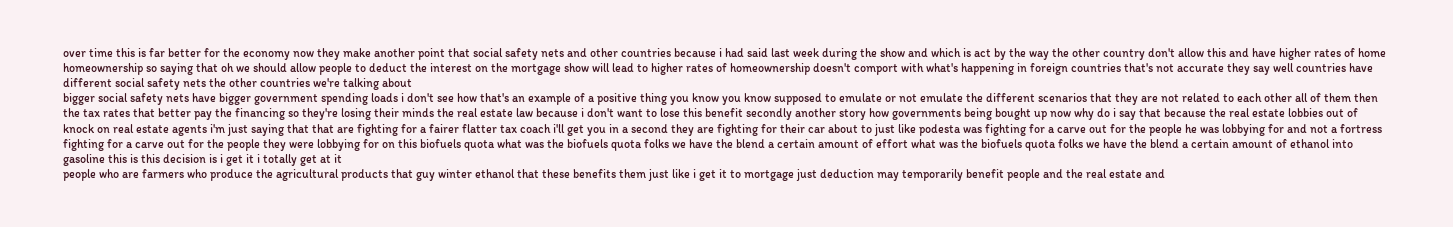over time this is far better for the economy now they make another point that social safety nets and other countries because i had said last week during the show and which is act by the way the other country don't allow this and have higher rates of home homeownership so saying that oh we should allow people to deduct the interest on the mortgage show will lead to higher rates of homeownership doesn't comport with what's happening in foreign countries that's not accurate they say well countries have different social safety nets the other countries we're talking about
bigger social safety nets have bigger government spending loads i don't see how that's an example of a positive thing you know you know supposed to emulate or not emulate the different scenarios that they are not related to each other all of them then the tax rates that better pay the financing so they're losing their minds the real estate law because i don't want to lose this benefit secondly another story how governments being bought up now why do i say that because the real estate lobbies out of knock on real estate agents i'm just saying that that are fighting for a fairer flatter tax coach i'll get you in a second they are fighting for their car about to just like podesta was fighting for a carve out for the people he was lobbying for and not a fortress fighting for a carve out for the people they were lobbying for on this biofuels quota what was the biofuels quota folks we have the blend a certain amount of effort what was the biofuels quota folks we have the blend a certain amount of ethanol into gasoline this is this decision is i get it i totally get at it
people who are farmers who produce the agricultural products that guy winter ethanol that these benefits them just like i get it to mortgage just deduction may temporarily benefit people and the real estate and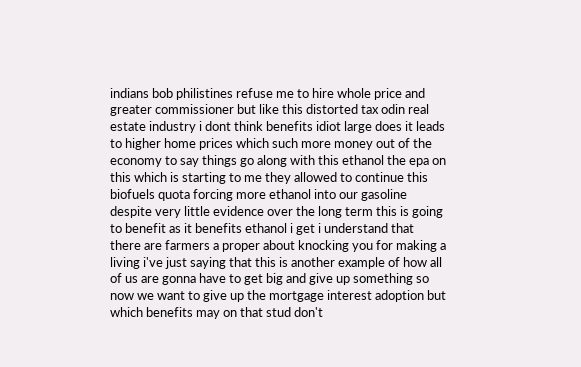indians bob philistines refuse me to hire whole price and greater commissioner but like this distorted tax odin real estate industry i dont think benefits idiot large does it leads to higher home prices which such more money out of the economy to say things go along with this ethanol the epa on this which is starting to me they allowed to continue this biofuels quota forcing more ethanol into our gasoline despite very little evidence over the long term this is going to benefit as it benefits ethanol i get i understand that there are farmers a proper about knocking you for making a living i've just saying that this is another example of how all of us are gonna have to get big and give up something so
now we want to give up the mortgage interest adoption but which benefits may on that stud don't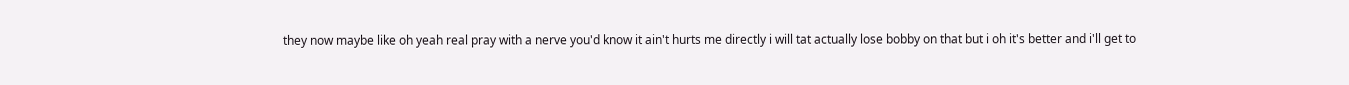they now maybe like oh yeah real pray with a nerve you'd know it ain't hurts me directly i will tat actually lose bobby on that but i oh it's better and i'll get to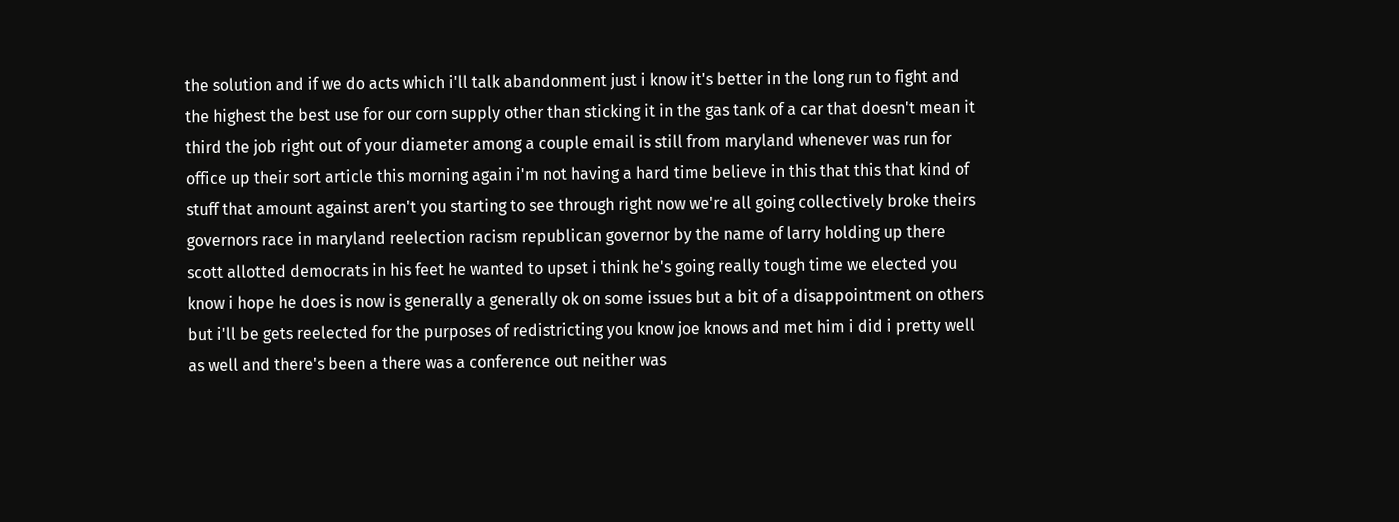the solution and if we do acts which i'll talk abandonment just i know it's better in the long run to fight and the highest the best use for our corn supply other than sticking it in the gas tank of a car that doesn't mean it third the job right out of your diameter among a couple email is still from maryland whenever was run for office up their sort article this morning again i'm not having a hard time believe in this that this that kind of stuff that amount against aren't you starting to see through right now we're all going collectively broke theirs governors race in maryland reelection racism republican governor by the name of larry holding up there
scott allotted democrats in his feet he wanted to upset i think he's going really tough time we elected you know i hope he does is now is generally a generally ok on some issues but a bit of a disappointment on others but i'll be gets reelected for the purposes of redistricting you know joe knows and met him i did i pretty well as well and there's been a there was a conference out neither was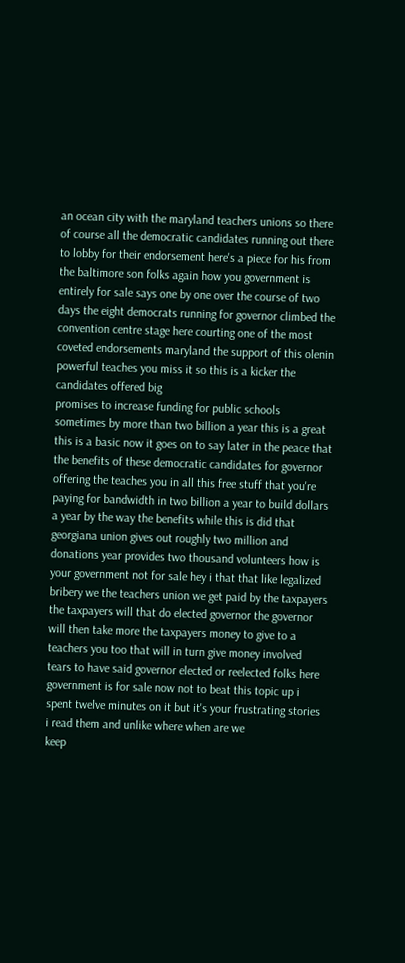an ocean city with the maryland teachers unions so there of course all the democratic candidates running out there to lobby for their endorsement here's a piece for his from the baltimore son folks again how you government is entirely for sale says one by one over the course of two days the eight democrats running for governor climbed the convention centre stage here courting one of the most coveted endorsements maryland the support of this olenin powerful teaches you miss it so this is a kicker the candidates offered big
promises to increase funding for public schools sometimes by more than two billion a year this is a great this is a basic now it goes on to say later in the peace that the benefits of these democratic candidates for governor offering the teaches you in all this free stuff that you're paying for bandwidth in two billion a year to build dollars a year by the way the benefits while this is did that georgiana union gives out roughly two million and donations year provides two thousand volunteers how is your government not for sale hey i that that like legalized bribery we the teachers union we get paid by the taxpayers the taxpayers will that do elected governor the governor will then take more the taxpayers money to give to a teachers you too that will in turn give money involved tears to have said governor elected or reelected folks here government is for sale now not to beat this topic up i spent twelve minutes on it but it's your frustrating stories i read them and unlike where when are we
keep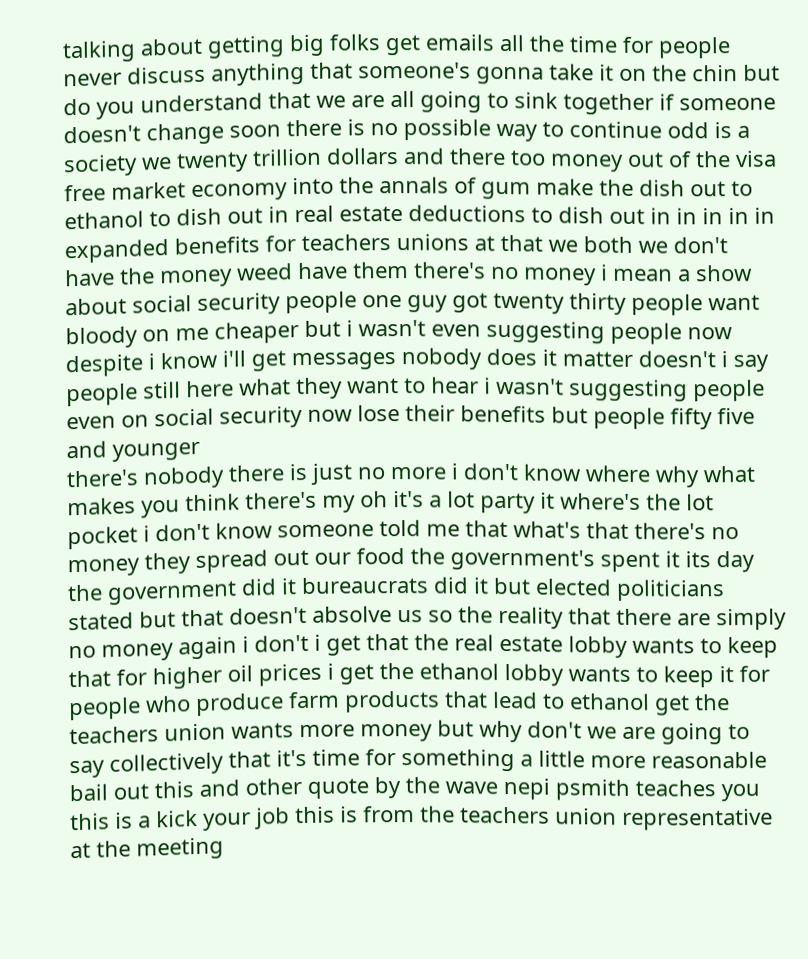talking about getting big folks get emails all the time for people never discuss anything that someone's gonna take it on the chin but do you understand that we are all going to sink together if someone doesn't change soon there is no possible way to continue odd is a society we twenty trillion dollars and there too money out of the visa free market economy into the annals of gum make the dish out to ethanol to dish out in real estate deductions to dish out in in in in in expanded benefits for teachers unions at that we both we don't have the money weed have them there's no money i mean a show about social security people one guy got twenty thirty people want bloody on me cheaper but i wasn't even suggesting people now despite i know i'll get messages nobody does it matter doesn't i say people still here what they want to hear i wasn't suggesting people even on social security now lose their benefits but people fifty five and younger
there's nobody there is just no more i don't know where why what makes you think there's my oh it's a lot party it where's the lot pocket i don't know someone told me that what's that there's no money they spread out our food the government's spent it its day the government did it bureaucrats did it but elected politicians stated but that doesn't absolve us so the reality that there are simply no money again i don't i get that the real estate lobby wants to keep that for higher oil prices i get the ethanol lobby wants to keep it for people who produce farm products that lead to ethanol get the teachers union wants more money but why don't we are going to say collectively that it's time for something a little more reasonable bail out this and other quote by the wave nepi psmith teaches you this is a kick your job this is from the teachers union representative at the meeting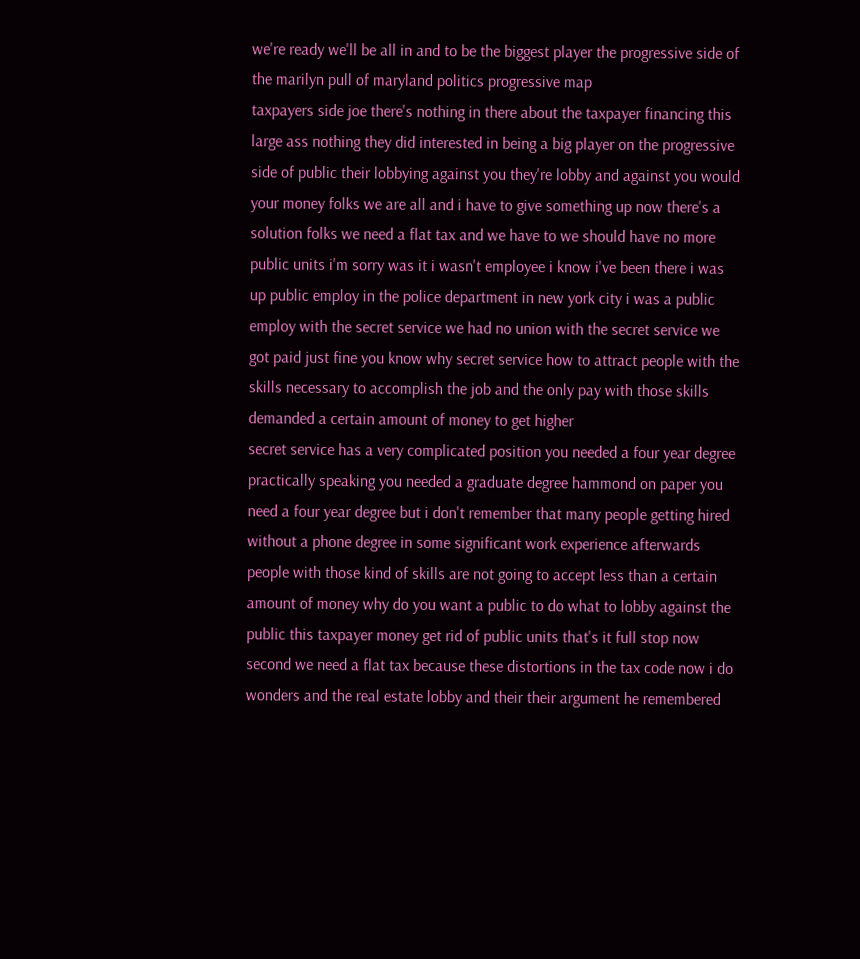we're ready we'll be all in and to be the biggest player the progressive side of the marilyn pull of maryland politics progressive map
taxpayers side joe there's nothing in there about the taxpayer financing this large ass nothing they did interested in being a big player on the progressive side of public their lobbying against you they're lobby and against you would your money folks we are all and i have to give something up now there's a solution folks we need a flat tax and we have to we should have no more public units i'm sorry was it i wasn't employee i know i've been there i was up public employ in the police department in new york city i was a public employ with the secret service we had no union with the secret service we got paid just fine you know why secret service how to attract people with the skills necessary to accomplish the job and the only pay with those skills demanded a certain amount of money to get higher
secret service has a very complicated position you needed a four year degree practically speaking you needed a graduate degree hammond on paper you need a four year degree but i don't remember that many people getting hired without a phone degree in some significant work experience afterwards people with those kind of skills are not going to accept less than a certain amount of money why do you want a public to do what to lobby against the public this taxpayer money get rid of public units that's it full stop now second we need a flat tax because these distortions in the tax code now i do wonders and the real estate lobby and their their argument he remembered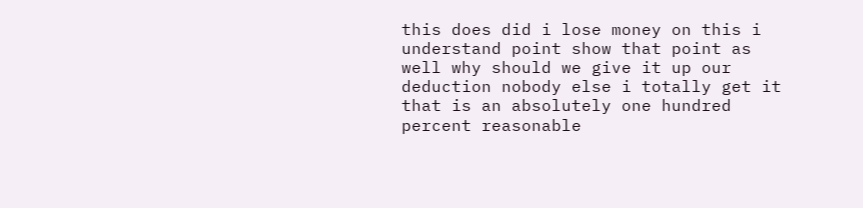this does did i lose money on this i understand point show that point as well why should we give it up our deduction nobody else i totally get it that is an absolutely one hundred percent reasonable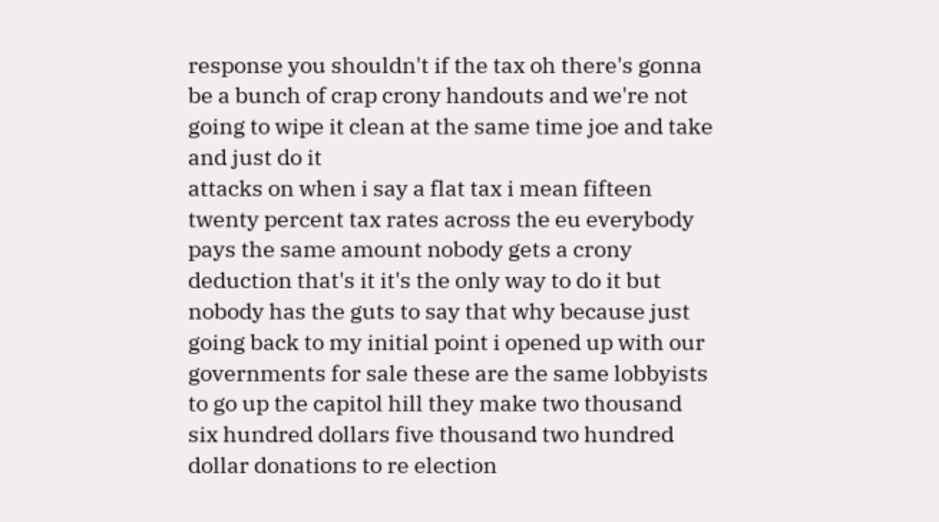response you shouldn't if the tax oh there's gonna be a bunch of crap crony handouts and we're not going to wipe it clean at the same time joe and take and just do it
attacks on when i say a flat tax i mean fifteen twenty percent tax rates across the eu everybody pays the same amount nobody gets a crony deduction that's it it's the only way to do it but nobody has the guts to say that why because just going back to my initial point i opened up with our governments for sale these are the same lobbyists to go up the capitol hill they make two thousand six hundred dollars five thousand two hundred dollar donations to re election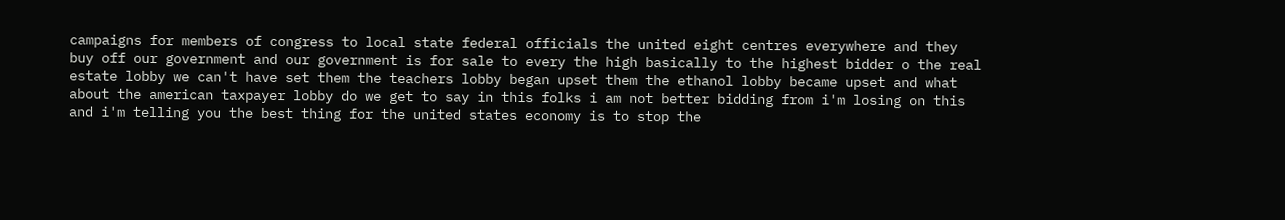campaigns for members of congress to local state federal officials the united eight centres everywhere and they buy off our government and our government is for sale to every the high basically to the highest bidder o the real estate lobby we can't have set them the teachers lobby began upset them the ethanol lobby became upset and what about the american taxpayer lobby do we get to say in this folks i am not better bidding from i'm losing on this and i'm telling you the best thing for the united states economy is to stop the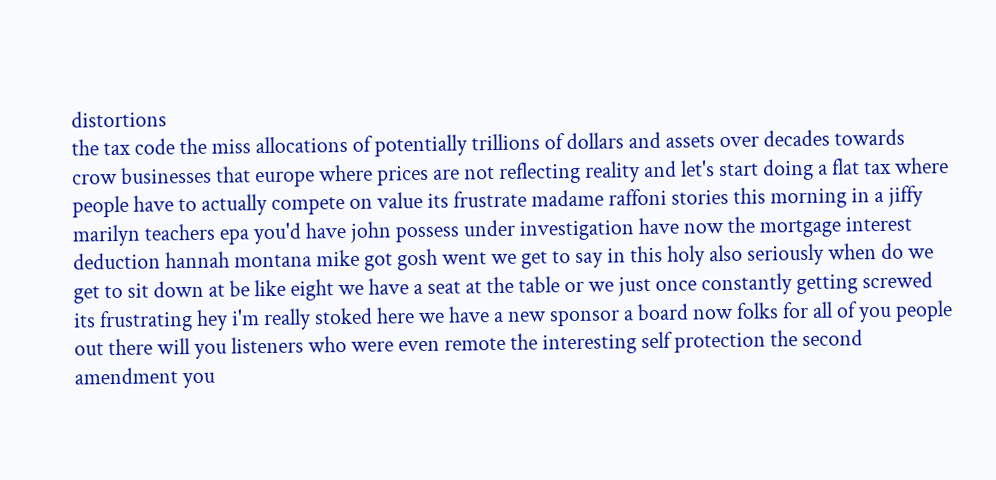distortions
the tax code the miss allocations of potentially trillions of dollars and assets over decades towards crow businesses that europe where prices are not reflecting reality and let's start doing a flat tax where people have to actually compete on value its frustrate madame raffoni stories this morning in a jiffy marilyn teachers epa you'd have john possess under investigation have now the mortgage interest deduction hannah montana mike got gosh went we get to say in this holy also seriously when do we get to sit down at be like eight we have a seat at the table or we just once constantly getting screwed its frustrating hey i'm really stoked here we have a new sponsor a board now folks for all of you people out there will you listeners who were even remote the interesting self protection the second amendment you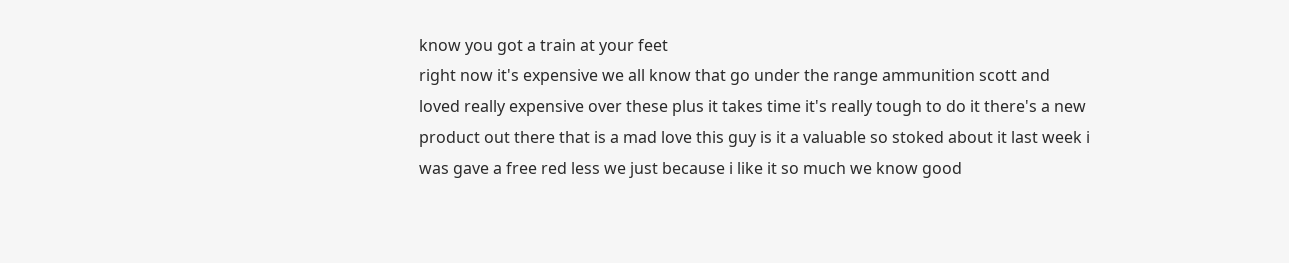know you got a train at your feet
right now it's expensive we all know that go under the range ammunition scott and loved really expensive over these plus it takes time it's really tough to do it there's a new product out there that is a mad love this guy is it a valuable so stoked about it last week i was gave a free red less we just because i like it so much we know good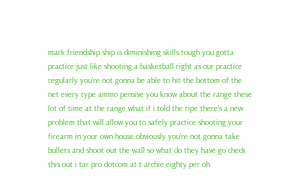mark friendship ship is diminishing skills tough you gotta practice just like shooting a basketball right as our practice regularly you're not gonna be able to hit the bottom of the net every type ammo pensive you know about the range these lot of time at the range what if i told the ripe there's a new problem that will allow you to safely practice shooting your firearm in your own house obviously you're not gonna take bullets and shoot out the wall so what do they have go check this out i tar pro dotcom at t archie eighty per oh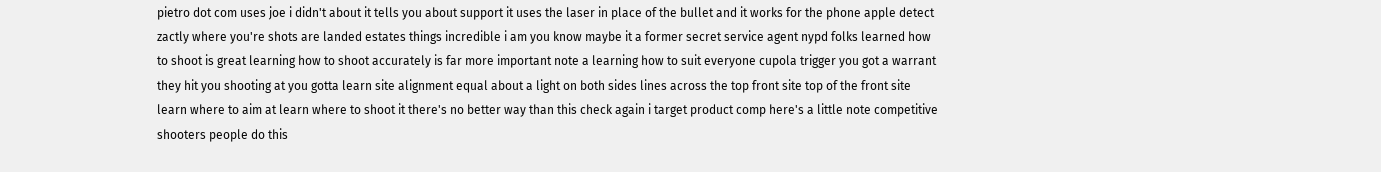pietro dot com uses joe i didn't about it tells you about support it uses the laser in place of the bullet and it works for the phone apple detect
zactly where you're shots are landed estates things incredible i am you know maybe it a former secret service agent nypd folks learned how to shoot is great learning how to shoot accurately is far more important note a learning how to suit everyone cupola trigger you got a warrant they hit you shooting at you gotta learn site alignment equal about a light on both sides lines across the top front site top of the front site learn where to aim at learn where to shoot it there's no better way than this check again i target product comp here's a little note competitive shooters people do this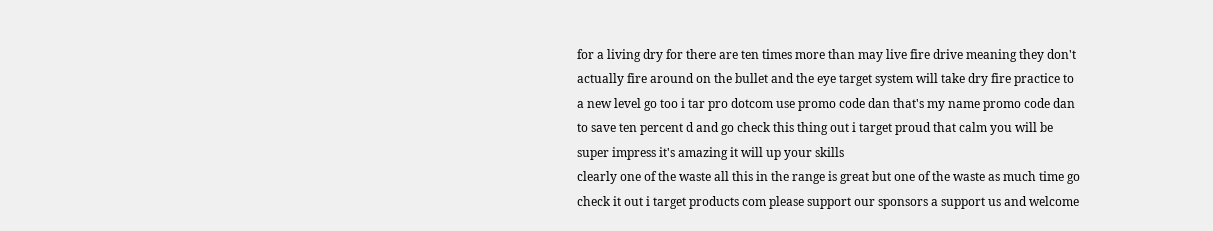for a living dry for there are ten times more than may live fire drive meaning they don't actually fire around on the bullet and the eye target system will take dry fire practice to a new level go too i tar pro dotcom use promo code dan that's my name promo code dan to save ten percent d and go check this thing out i target proud that calm you will be super impress it's amazing it will up your skills
clearly one of the waste all this in the range is great but one of the waste as much time go check it out i target products com please support our sponsors a support us and welcome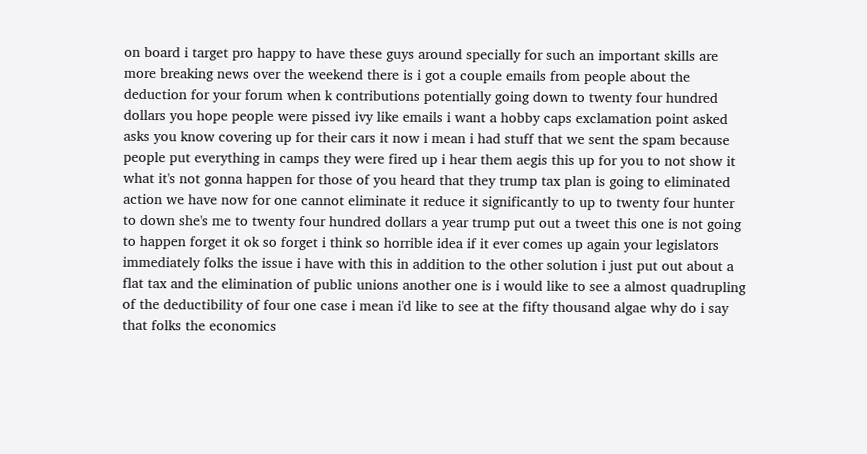on board i target pro happy to have these guys around specially for such an important skills are more breaking news over the weekend there is i got a couple emails from people about the deduction for your forum when k contributions potentially going down to twenty four hundred dollars you hope people were pissed ivy like emails i want a hobby caps exclamation point asked asks you know covering up for their cars it now i mean i had stuff that we sent the spam because people put everything in camps they were fired up i hear them aegis this up for you to not show it what it's not gonna happen for those of you heard that they trump tax plan is going to eliminated
action we have now for one cannot eliminate it reduce it significantly to up to twenty four hunter to down she's me to twenty four hundred dollars a year trump put out a tweet this one is not going to happen forget it ok so forget i think so horrible idea if it ever comes up again your legislators immediately folks the issue i have with this in addition to the other solution i just put out about a flat tax and the elimination of public unions another one is i would like to see a almost quadrupling of the deductibility of four one case i mean i'd like to see at the fifty thousand algae why do i say that folks the economics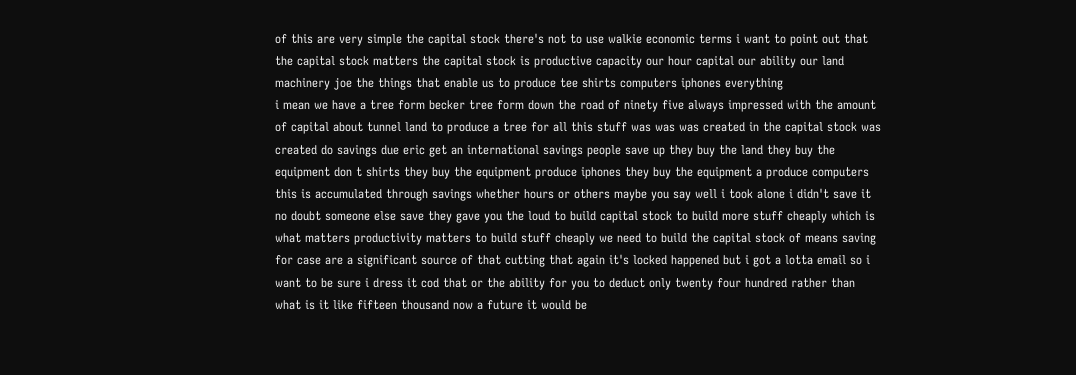of this are very simple the capital stock there's not to use walkie economic terms i want to point out that the capital stock matters the capital stock is productive capacity our hour capital our ability our land machinery joe the things that enable us to produce tee shirts computers iphones everything
i mean we have a tree form becker tree form down the road of ninety five always impressed with the amount of capital about tunnel land to produce a tree for all this stuff was was was created in the capital stock was created do savings due eric get an international savings people save up they buy the land they buy the equipment don t shirts they buy the equipment produce iphones they buy the equipment a produce computers this is accumulated through savings whether hours or others maybe you say well i took alone i didn't save it no doubt someone else save they gave you the loud to build capital stock to build more stuff cheaply which is what matters productivity matters to build stuff cheaply we need to build the capital stock of means saving for case are a significant source of that cutting that again it's locked happened but i got a lotta email so i want to be sure i dress it cod that or the ability for you to deduct only twenty four hundred rather than what is it like fifteen thousand now a future it would be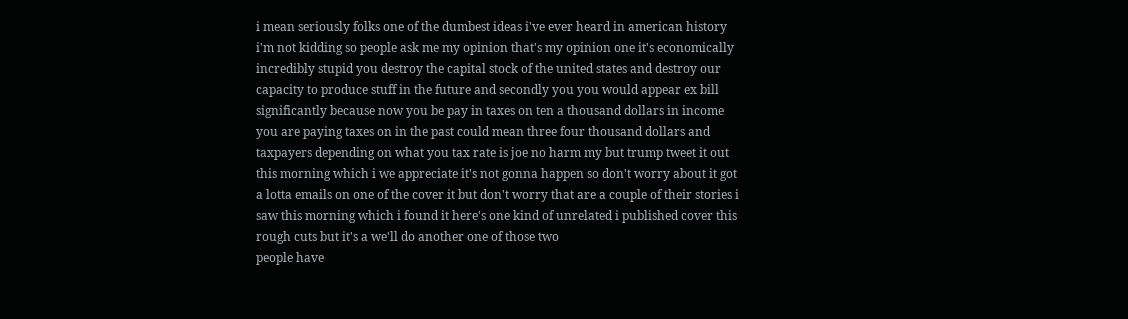i mean seriously folks one of the dumbest ideas i've ever heard in american history i'm not kidding so people ask me my opinion that's my opinion one it's economically incredibly stupid you destroy the capital stock of the united states and destroy our capacity to produce stuff in the future and secondly you you would appear ex bill significantly because now you be pay in taxes on ten a thousand dollars in income you are paying taxes on in the past could mean three four thousand dollars and taxpayers depending on what you tax rate is joe no harm my but trump tweet it out this morning which i we appreciate it's not gonna happen so don't worry about it got a lotta emails on one of the cover it but don't worry that are a couple of their stories i saw this morning which i found it here's one kind of unrelated i published cover this rough cuts but it's a we'll do another one of those two
people have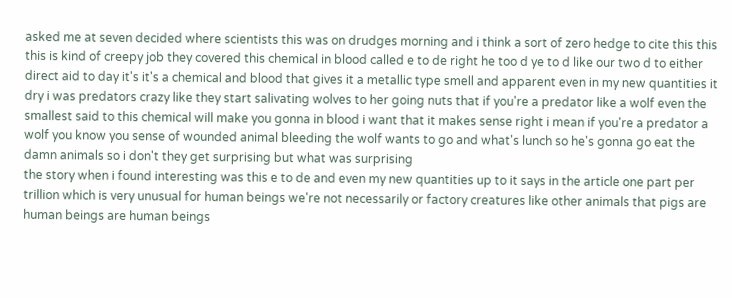asked me at seven decided where scientists this was on drudges morning and i think a sort of zero hedge to cite this this this is kind of creepy job they covered this chemical in blood called e to de right he too d ye to d like our two d to either direct aid to day it's it's a chemical and blood that gives it a metallic type smell and apparent even in my new quantities it dry i was predators crazy like they start salivating wolves to her going nuts that if you're a predator like a wolf even the smallest said to this chemical will make you gonna in blood i want that it makes sense right i mean if you're a predator a wolf you know you sense of wounded animal bleeding the wolf wants to go and what's lunch so he's gonna go eat the damn animals so i don't they get surprising but what was surprising
the story when i found interesting was this e to de and even my new quantities up to it says in the article one part per trillion which is very unusual for human beings we're not necessarily or factory creatures like other animals that pigs are human beings are human beings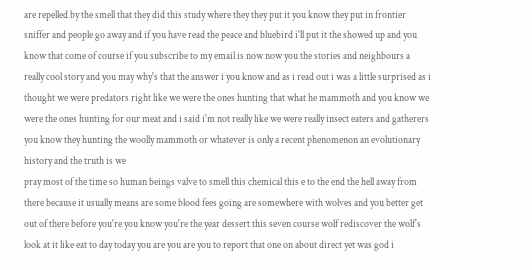are repelled by the smell that they did this study where they they put it you know they put in frontier sniffer and people go away and if you have read the peace and bluebird i'll put it the showed up and you know that come of course if you subscribe to my email is now now you the stories and neighbours a really cool story and you may why's that the answer i you know and as i read out i was a little surprised as i thought we were predators right like we were the ones hunting that what he mammoth and you know we were the ones hunting for our meat and i said i'm not really like we were really insect eaters and gatherers you know they hunting the woolly mammoth or whatever is only a recent phenomenon an evolutionary history and the truth is we
pray most of the time so human beings valve to smell this chemical this e to the end the hell away from there because it usually means are some blood fees going are somewhere with wolves and you better get out of there before you're you know you're the year dessert this seven course wolf rediscover the wolf's look at it like eat to day today you are you are you to report that one on about direct yet was god i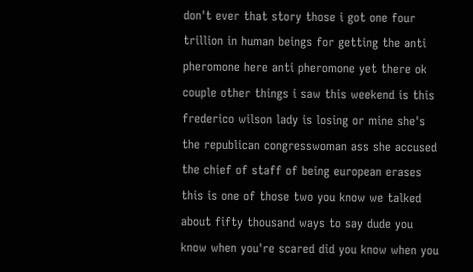don't ever that story those i got one four trillion in human beings for getting the anti pheromone here anti pheromone yet there ok couple other things i saw this weekend is this frederico wilson lady is losing or mine she's the republican congresswoman ass she accused the chief of staff of being european erases this is one of those two you know we talked about fifty thousand ways to say dude you know when you're scared did you know when you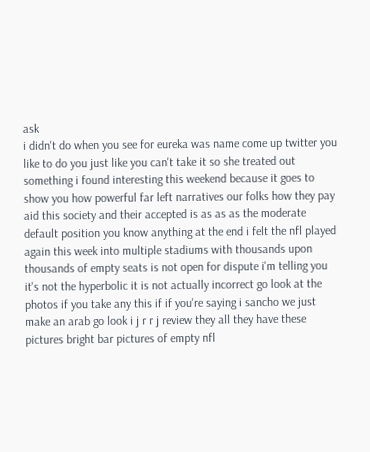ask
i didn't do when you see for eureka was name come up twitter you like to do you just like you can't take it so she treated out something i found interesting this weekend because it goes to show you how powerful far left narratives our folks how they pay aid this society and their accepted is as as as the moderate default position you know anything at the end i felt the nfl played again this week into multiple stadiums with thousands upon thousands of empty seats is not open for dispute i'm telling you it's not the hyperbolic it is not actually incorrect go look at the photos if you take any this if if you're saying i sancho we just make an arab go look i j r r j review they all they have these pictures bright bar pictures of empty nfl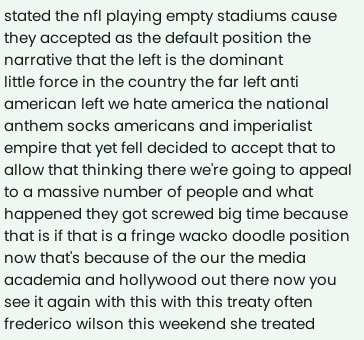stated the nfl playing empty stadiums cause they accepted as the default position the narrative that the left is the dominant
little force in the country the far left anti american left we hate america the national anthem socks americans and imperialist empire that yet fell decided to accept that to allow that thinking there we're going to appeal to a massive number of people and what happened they got screwed big time because that is if that is a fringe wacko doodle position now that's because of the our the media academia and hollywood out there now you see it again with this with this treaty often frederico wilson this weekend she treated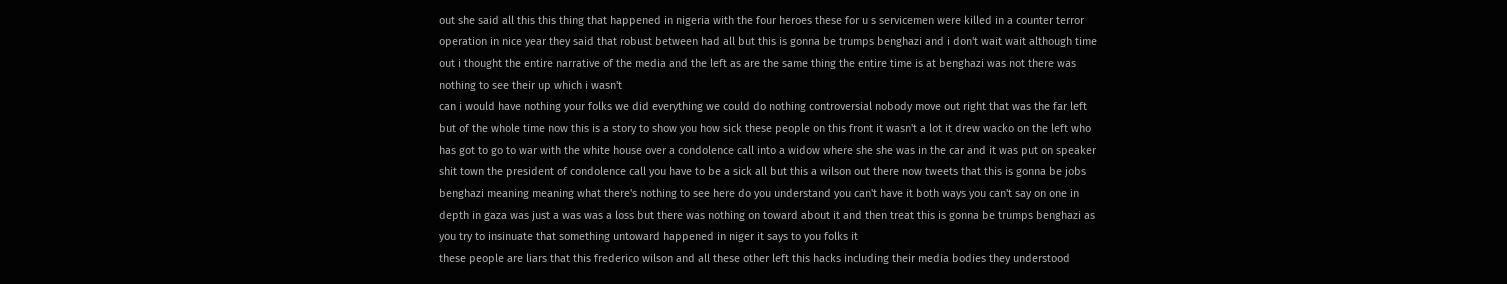out she said all this this thing that happened in nigeria with the four heroes these for u s servicemen were killed in a counter terror operation in nice year they said that robust between had all but this is gonna be trumps benghazi and i don't wait wait although time out i thought the entire narrative of the media and the left as are the same thing the entire time is at benghazi was not there was nothing to see their up which i wasn't
can i would have nothing your folks we did everything we could do nothing controversial nobody move out right that was the far left but of the whole time now this is a story to show you how sick these people on this front it wasn't a lot it drew wacko on the left who has got to go to war with the white house over a condolence call into a widow where she she was in the car and it was put on speaker shit town the president of condolence call you have to be a sick all but this a wilson out there now tweets that this is gonna be jobs benghazi meaning meaning what there's nothing to see here do you understand you can't have it both ways you can't say on one in depth in gaza was just a was was a loss but there was nothing on toward about it and then treat this is gonna be trumps benghazi as you try to insinuate that something untoward happened in niger it says to you folks it
these people are liars that this frederico wilson and all these other left this hacks including their media bodies they understood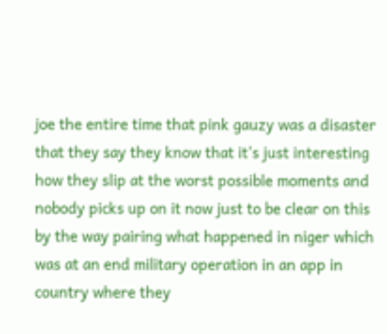joe the entire time that pink gauzy was a disaster that they say they know that it's just interesting how they slip at the worst possible moments and nobody picks up on it now just to be clear on this by the way pairing what happened in niger which was at an end military operation in an app in country where they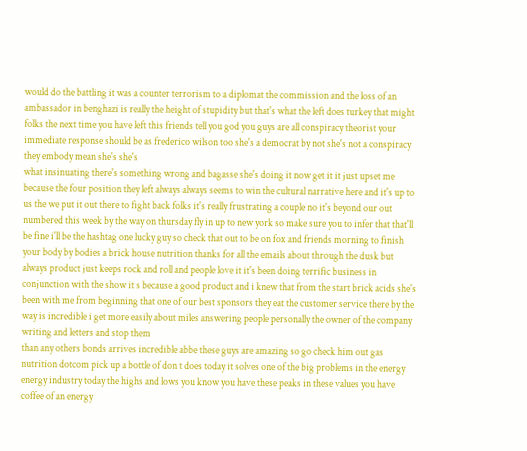would do the battling it was a counter terrorism to a diplomat the commission and the loss of an ambassador in benghazi is really the height of stupidity but that's what the left does turkey that might folks the next time you have left this friends tell you god you guys are all conspiracy theorist your immediate response should be as frederico wilson too she's a democrat by not she's not a conspiracy they embody mean she's she's
what insinuating there's something wrong and bagasse she's doing it now get it it just upset me because the four position they left always always seems to win the cultural narrative here and it's up to us the we put it out there to fight back folks it's really frustrating a couple no it's beyond our out numbered this week by the way on thursday fly in up to new york so make sure you to infer that that'll be fine i'll be the hashtag one lucky guy so check that out to be on fox and friends morning to finish your body by bodies a brick house nutrition thanks for all the emails about through the dusk but always product just keeps rock and roll and people love it it's been doing terrific business in conjunction with the show it s because a good product and i knew that from the start brick acids she's been with me from beginning that one of our best sponsors they eat the customer service there by the way is incredible i get more easily about miles answering people personally the owner of the company writing and letters and stop them
than any others bonds arrives incredible abbe these guys are amazing so go check him out gas nutrition dotcom pick up a bottle of don t does today it solves one of the big problems in the energy energy industry today the highs and lows you know you have these peaks in these values you have coffee of an energy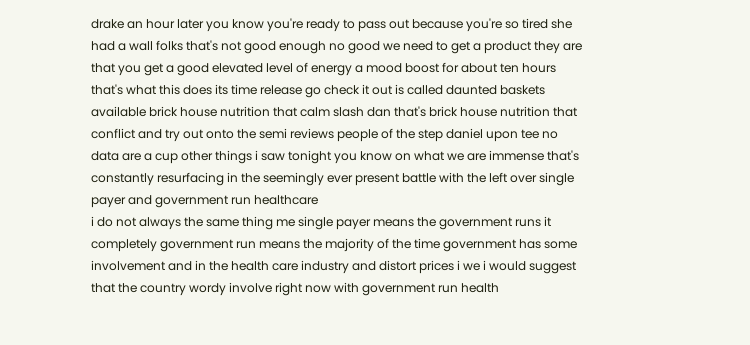drake an hour later you know you're ready to pass out because you're so tired she had a wall folks that's not good enough no good we need to get a product they are that you get a good elevated level of energy a mood boost for about ten hours that's what this does its time release go check it out is called daunted baskets available brick house nutrition that calm slash dan that's brick house nutrition that conflict and try out onto the semi reviews people of the step daniel upon tee no data are a cup other things i saw tonight you know on what we are immense that's constantly resurfacing in the seemingly ever present battle with the left over single payer and government run healthcare
i do not always the same thing me single payer means the government runs it completely government run means the majority of the time government has some involvement and in the health care industry and distort prices i we i would suggest that the country wordy involve right now with government run health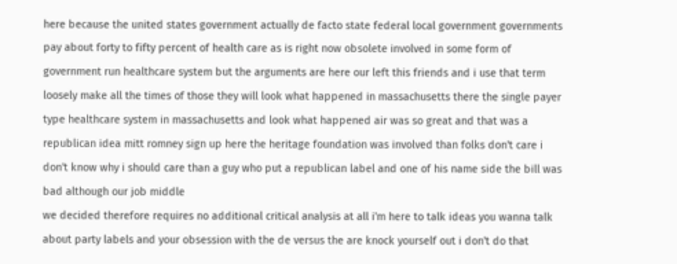here because the united states government actually de facto state federal local government governments pay about forty to fifty percent of health care as is right now obsolete involved in some form of government run healthcare system but the arguments are here our left this friends and i use that term loosely make all the times of those they will look what happened in massachusetts there the single payer type healthcare system in massachusetts and look what happened air was so great and that was a republican idea mitt romney sign up here the heritage foundation was involved than folks don't care i don't know why i should care than a guy who put a republican label and one of his name side the bill was bad although our job middle
we decided therefore requires no additional critical analysis at all i'm here to talk ideas you wanna talk about party labels and your obsession with the de versus the are knock yourself out i don't do that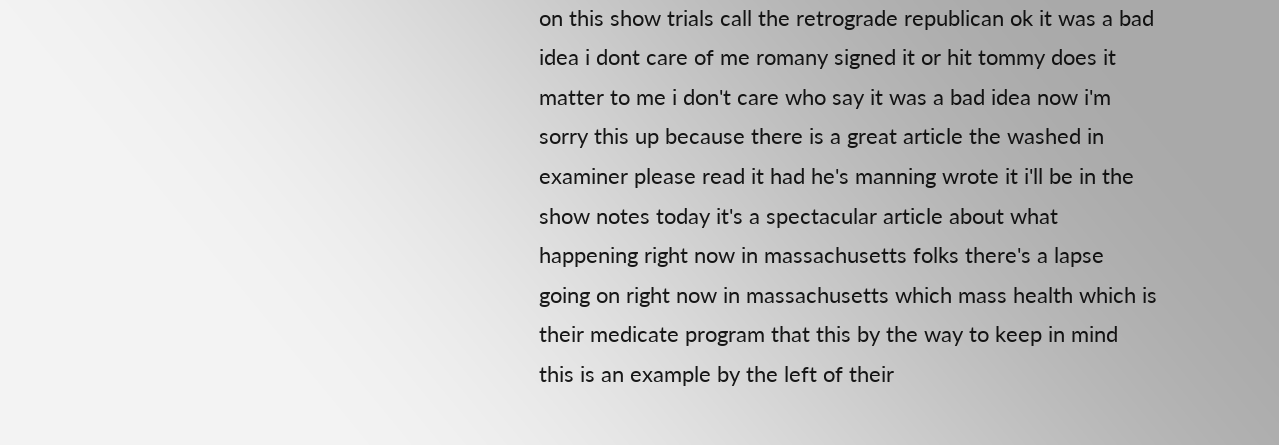on this show trials call the retrograde republican ok it was a bad idea i dont care of me romany signed it or hit tommy does it matter to me i don't care who say it was a bad idea now i'm sorry this up because there is a great article the washed in examiner please read it had he's manning wrote it i'll be in the show notes today it's a spectacular article about what happening right now in massachusetts folks there's a lapse going on right now in massachusetts which mass health which is their medicate program that this by the way to keep in mind this is an example by the left of their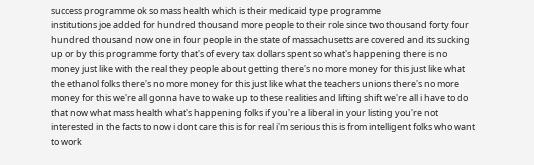success programme ok so mass health which is their medicaid type programme
institutions joe added for hundred thousand more people to their role since two thousand forty four hundred thousand now one in four people in the state of massachusetts are covered and its sucking up or by this programme forty that's of every tax dollars spent so what's happening there is no money just like with the real they people about getting there's no more money for this just like what the ethanol folks there's no more money for this just like what the teachers unions there's no more money for this we're all gonna have to wake up to these realities and lifting shift we're all i have to do that now what mass health what's happening folks if you're a liberal in your listing you're not interested in the facts to now i dont care this is for real i'm serious this is from intelligent folks who want to work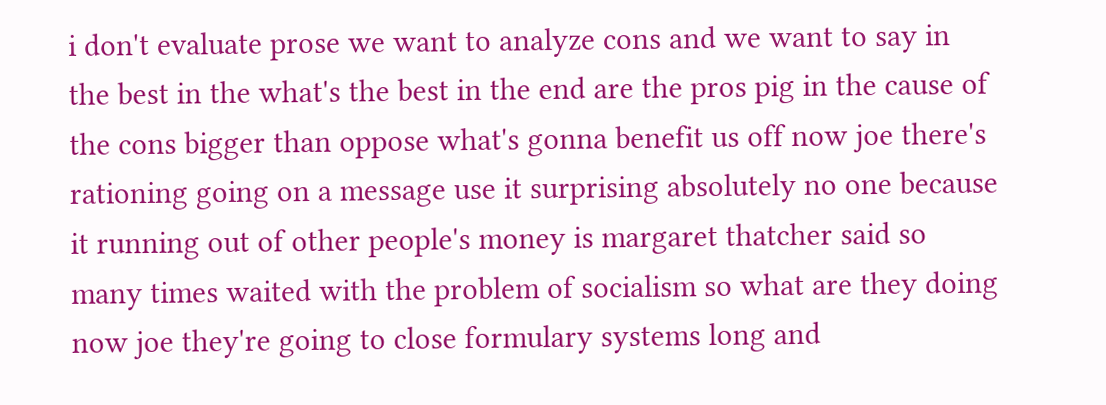i don't evaluate prose we want to analyze cons and we want to say in the best in the what's the best in the end are the pros pig in the cause of the cons bigger than oppose what's gonna benefit us off now joe there's rationing going on a message use it surprising absolutely no one because it running out of other people's money is margaret thatcher said so many times waited with the problem of socialism so what are they doing now joe they're going to close formulary systems long and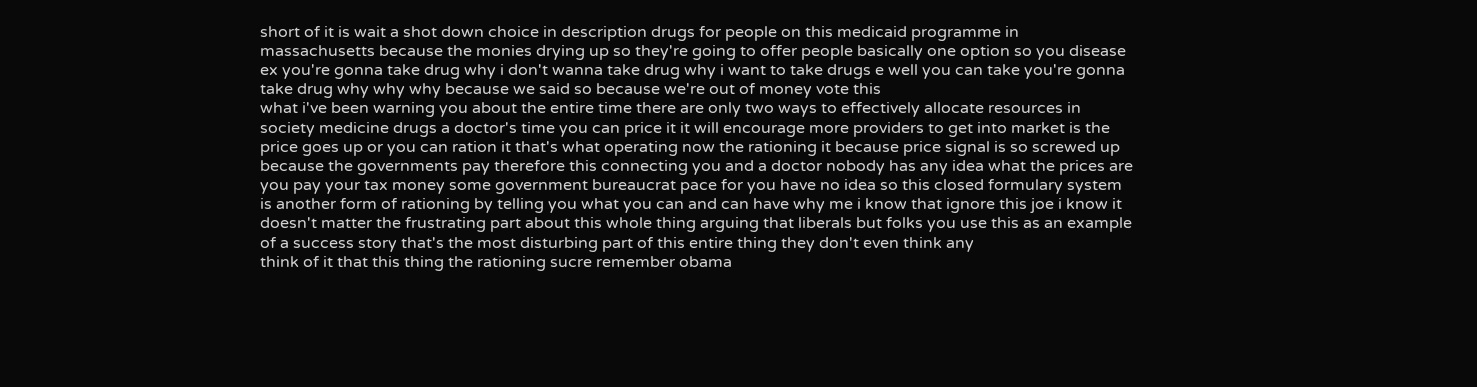short of it is wait a shot down choice in description drugs for people on this medicaid programme in massachusetts because the monies drying up so they're going to offer people basically one option so you disease ex you're gonna take drug why i don't wanna take drug why i want to take drugs e well you can take you're gonna take drug why why why because we said so because we're out of money vote this
what i've been warning you about the entire time there are only two ways to effectively allocate resources in society medicine drugs a doctor's time you can price it it will encourage more providers to get into market is the price goes up or you can ration it that's what operating now the rationing it because price signal is so screwed up because the governments pay therefore this connecting you and a doctor nobody has any idea what the prices are you pay your tax money some government bureaucrat pace for you have no idea so this closed formulary system is another form of rationing by telling you what you can and can have why me i know that ignore this joe i know it doesn't matter the frustrating part about this whole thing arguing that liberals but folks you use this as an example of a success story that's the most disturbing part of this entire thing they don't even think any
think of it that this thing the rationing sucre remember obama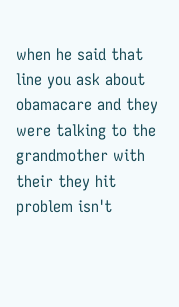when he said that line you ask about obamacare and they were talking to the grandmother with their they hit problem isn't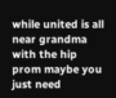while united is all near grandma with the hip prom maybe you just need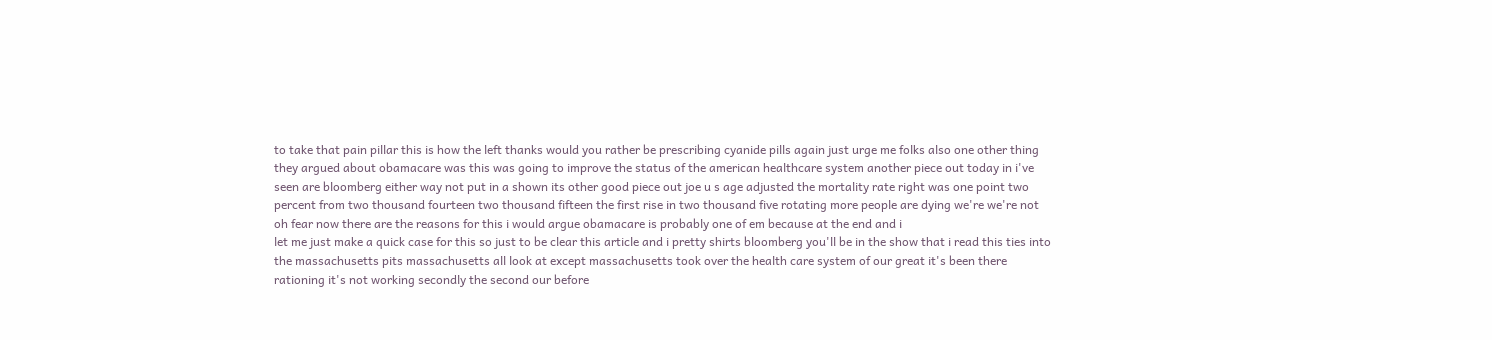to take that pain pillar this is how the left thanks would you rather be prescribing cyanide pills again just urge me folks also one other thing they argued about obamacare was this was going to improve the status of the american healthcare system another piece out today in i've seen are bloomberg either way not put in a shown its other good piece out joe u s age adjusted the mortality rate right was one point two percent from two thousand fourteen two thousand fifteen the first rise in two thousand five rotating more people are dying we're we're not oh fear now there are the reasons for this i would argue obamacare is probably one of em because at the end and i
let me just make a quick case for this so just to be clear this article and i pretty shirts bloomberg you'll be in the show that i read this ties into the massachusetts pits massachusetts all look at except massachusetts took over the health care system of our great it's been there rationing it's not working secondly the second our before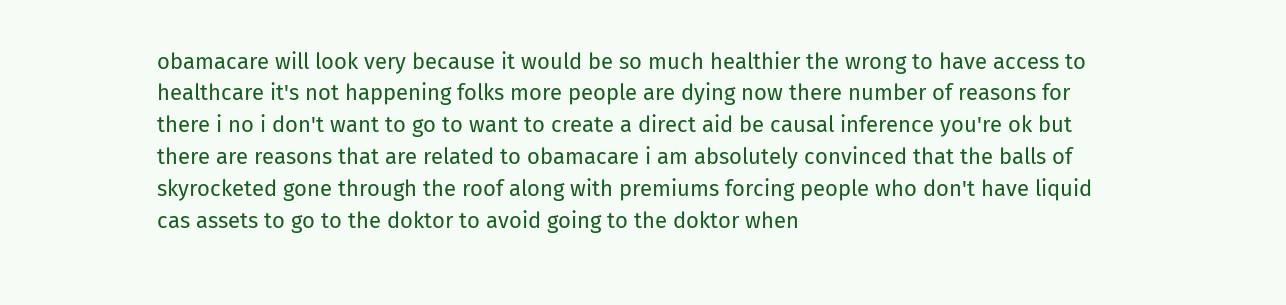obamacare will look very because it would be so much healthier the wrong to have access to healthcare it's not happening folks more people are dying now there number of reasons for there i no i don't want to go to want to create a direct aid be causal inference you're ok but there are reasons that are related to obamacare i am absolutely convinced that the balls of skyrocketed gone through the roof along with premiums forcing people who don't have liquid cas assets to go to the doktor to avoid going to the doktor when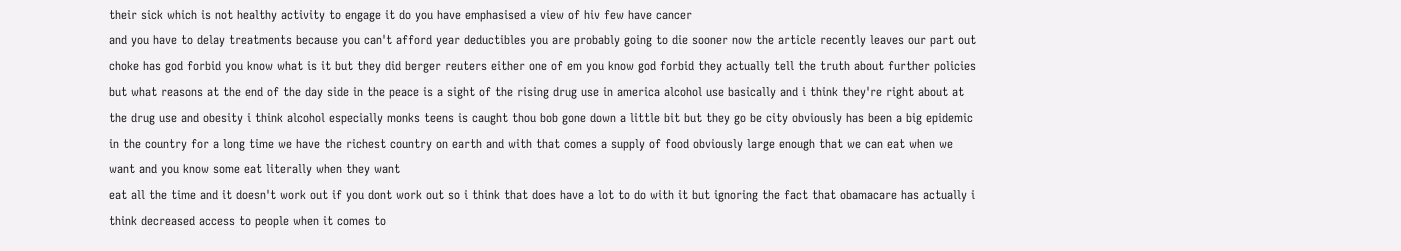their sick which is not healthy activity to engage it do you have emphasised a view of hiv few have cancer
and you have to delay treatments because you can't afford year deductibles you are probably going to die sooner now the article recently leaves our part out choke has god forbid you know what is it but they did berger reuters either one of em you know god forbid they actually tell the truth about further policies but what reasons at the end of the day side in the peace is a sight of the rising drug use in america alcohol use basically and i think they're right about at the drug use and obesity i think alcohol especially monks teens is caught thou bob gone down a little bit but they go be city obviously has been a big epidemic in the country for a long time we have the richest country on earth and with that comes a supply of food obviously large enough that we can eat when we want and you know some eat literally when they want
eat all the time and it doesn't work out if you dont work out so i think that does have a lot to do with it but ignoring the fact that obamacare has actually i think decreased access to people when it comes to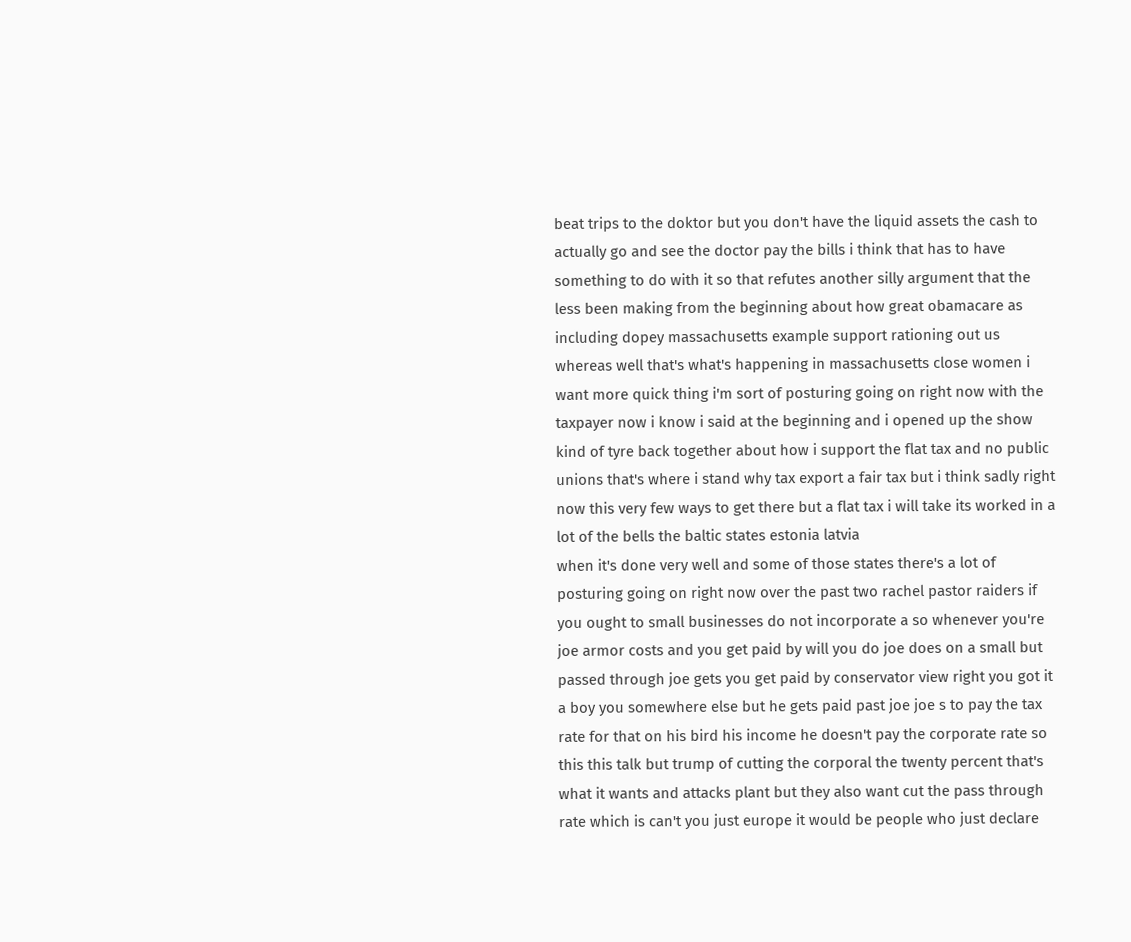beat trips to the doktor but you don't have the liquid assets the cash to actually go and see the doctor pay the bills i think that has to have something to do with it so that refutes another silly argument that the less been making from the beginning about how great obamacare as including dopey massachusetts example support rationing out us whereas well that's what's happening in massachusetts close women i want more quick thing i'm sort of posturing going on right now with the taxpayer now i know i said at the beginning and i opened up the show kind of tyre back together about how i support the flat tax and no public unions that's where i stand why tax export a fair tax but i think sadly right now this very few ways to get there but a flat tax i will take its worked in a lot of the bells the baltic states estonia latvia
when it's done very well and some of those states there's a lot of posturing going on right now over the past two rachel pastor raiders if you ought to small businesses do not incorporate a so whenever you're joe armor costs and you get paid by will you do joe does on a small but passed through joe gets you get paid by conservator view right you got it a boy you somewhere else but he gets paid past joe joe s to pay the tax rate for that on his bird his income he doesn't pay the corporate rate so this this talk but trump of cutting the corporal the twenty percent that's what it wants and attacks plant but they also want cut the pass through rate which is can't you just europe it would be people who just declare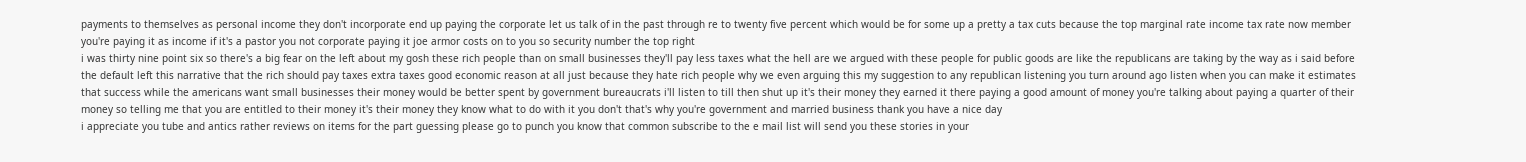payments to themselves as personal income they don't incorporate end up paying the corporate let us talk of in the past through re to twenty five percent which would be for some up a pretty a tax cuts because the top marginal rate income tax rate now member you're paying it as income if it's a pastor you not corporate paying it joe armor costs on to you so security number the top right
i was thirty nine point six so there's a big fear on the left about my gosh these rich people than on small businesses they'll pay less taxes what the hell are we argued with these people for public goods are like the republicans are taking by the way as i said before the default left this narrative that the rich should pay taxes extra taxes good economic reason at all just because they hate rich people why we even arguing this my suggestion to any republican listening you turn around ago listen when you can make it estimates that success while the americans want small businesses their money would be better spent by government bureaucrats i'll listen to till then shut up it's their money they earned it there paying a good amount of money you're talking about paying a quarter of their money so telling me that you are entitled to their money it's their money they know what to do with it you don't that's why you're government and married business thank you have a nice day
i appreciate you tube and antics rather reviews on items for the part guessing please go to punch you know that common subscribe to the e mail list will send you these stories in your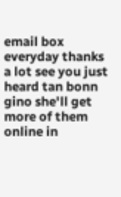email box everyday thanks a lot see you just heard tan bonn gino she'll get more of them online in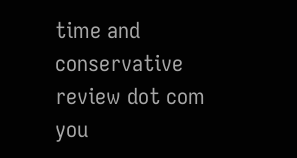time and conservative review dot com you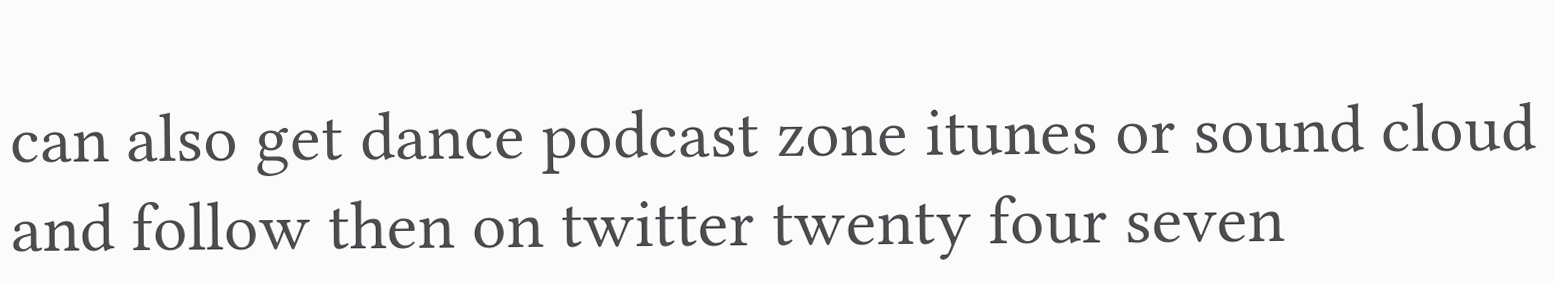can also get dance podcast zone itunes or sound cloud and follow then on twitter twenty four seven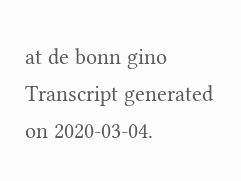at de bonn gino
Transcript generated on 2020-03-04.